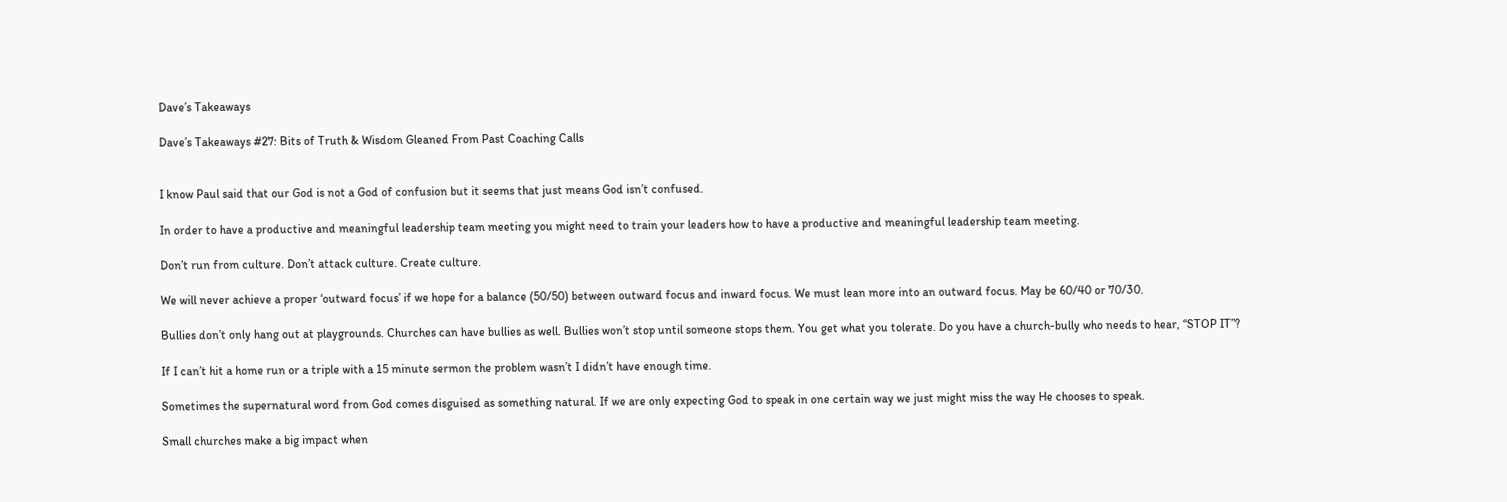Dave’s Takeaways

Dave’s Takeaways #27: Bits of Truth & Wisdom Gleaned From Past Coaching Calls


I know Paul said that our God is not a God of confusion but it seems that just means God isn’t confused.

In order to have a productive and meaningful leadership team meeting you might need to train your leaders how to have a productive and meaningful leadership team meeting.

Don’t run from culture. Don’t attack culture. Create culture.

We will never achieve a proper ‘outward focus’ if we hope for a balance (50/50) between outward focus and inward focus. We must lean more into an outward focus. May be 60/40 or 70/30.

Bullies don’t only hang out at playgrounds. Churches can have bullies as well. Bullies won’t stop until someone stops them. You get what you tolerate. Do you have a church-bully who needs to hear, “STOP IT”?

If I can’t hit a home run or a triple with a 15 minute sermon the problem wasn’t I didn’t have enough time.

Sometimes the supernatural word from God comes disguised as something natural. If we are only expecting God to speak in one certain way we just might miss the way He chooses to speak.

Small churches make a big impact when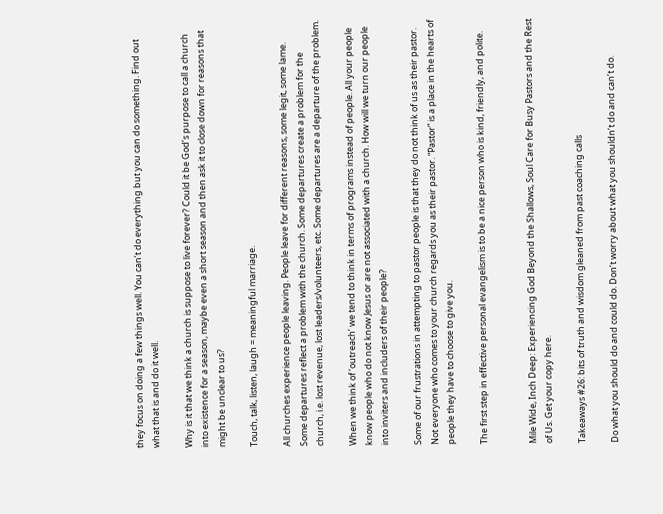they focus on doing a few things well. You can’t do everything but you can do something. Find out what that is and do it well.

Why is it that we think a church is suppose to live forever? Could it be God’s purpose to call a church into existence for a season, maybe even a short season and then ask it to close down for reasons that might be unclear to us?

Touch, talk, listen, laugh = meaningful marriage.

All churches experience people leaving. People leave for different reasons, some legit, some lame. Some departures reflect a problem with the church. Some departures create a problem for the church, i.e. lost revenue, lost leaders/volunteers, etc. Some departures are a departure of the problem.

When we think of ‘outreach’ we tend to think in terms of programs instead of people. All your people know people who do not know Jesus or are not associated with a church. How will we turn our people into inviters and includers of their people?

Some of our frustrations in attempting to pastor people is that they do not think of us as their pastor. Not everyone who comes to your church regards you as their pastor. “Pastor” is a place in the hearts of people they have to choose to give you.

The first step in effective personal evangelism is to be a nice person who is kind, friendly, and polite.


Mile Wide, Inch Deep: Experiencing God Beyond the Shallows, Soul Care for Busy Pastors and the Rest of Us. Get your copy here.

Takeaways #26: bits of truth and wisdom gleaned from past coaching calls

Do what you should do and could do. Don’t worry about what you shouldn’t do and can’t do.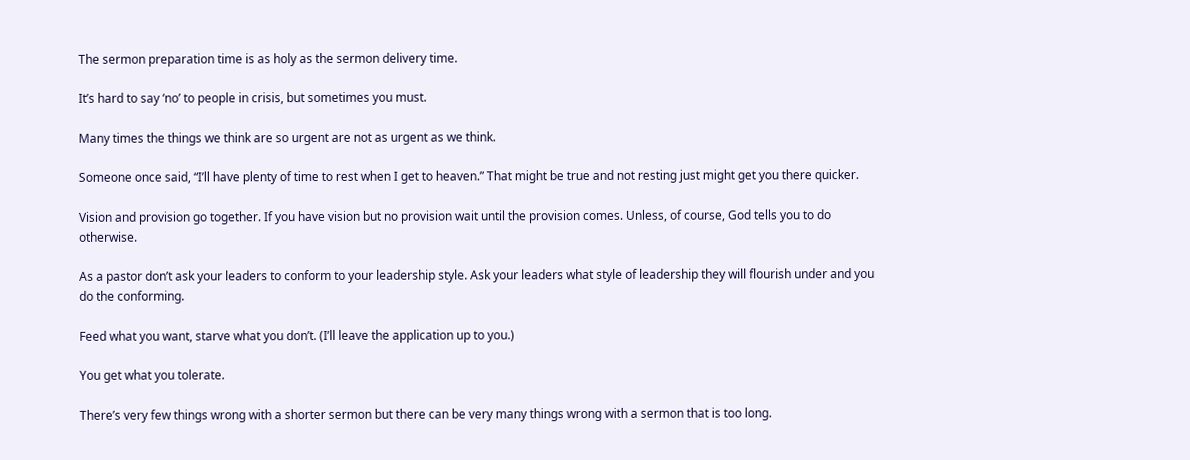The sermon preparation time is as holy as the sermon delivery time.

It’s hard to say ‘no’ to people in crisis, but sometimes you must.

Many times the things we think are so urgent are not as urgent as we think.

Someone once said, “I’ll have plenty of time to rest when I get to heaven.” That might be true and not resting just might get you there quicker.

Vision and provision go together. If you have vision but no provision wait until the provision comes. Unless, of course, God tells you to do otherwise.

As a pastor don’t ask your leaders to conform to your leadership style. Ask your leaders what style of leadership they will flourish under and you do the conforming.

Feed what you want, starve what you don’t. (I’ll leave the application up to you.)

You get what you tolerate.

There’s very few things wrong with a shorter sermon but there can be very many things wrong with a sermon that is too long.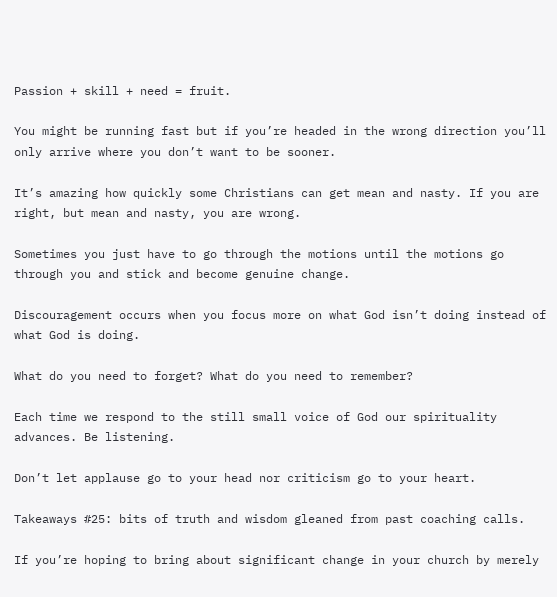Passion + skill + need = fruit.

You might be running fast but if you’re headed in the wrong direction you’ll only arrive where you don’t want to be sooner.

It’s amazing how quickly some Christians can get mean and nasty. If you are right, but mean and nasty, you are wrong.

Sometimes you just have to go through the motions until the motions go through you and stick and become genuine change.

Discouragement occurs when you focus more on what God isn’t doing instead of what God is doing.

What do you need to forget? What do you need to remember?

Each time we respond to the still small voice of God our spirituality advances. Be listening.

Don’t let applause go to your head nor criticism go to your heart.

Takeaways #25: bits of truth and wisdom gleaned from past coaching calls.

If you’re hoping to bring about significant change in your church by merely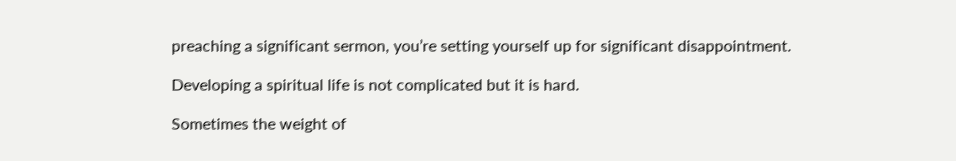preaching a significant sermon, you’re setting yourself up for significant disappointment.

Developing a spiritual life is not complicated but it is hard.

Sometimes the weight of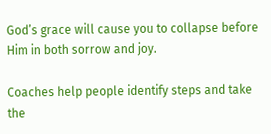God’s grace will cause you to collapse before Him in both sorrow and joy.

Coaches help people identify steps and take the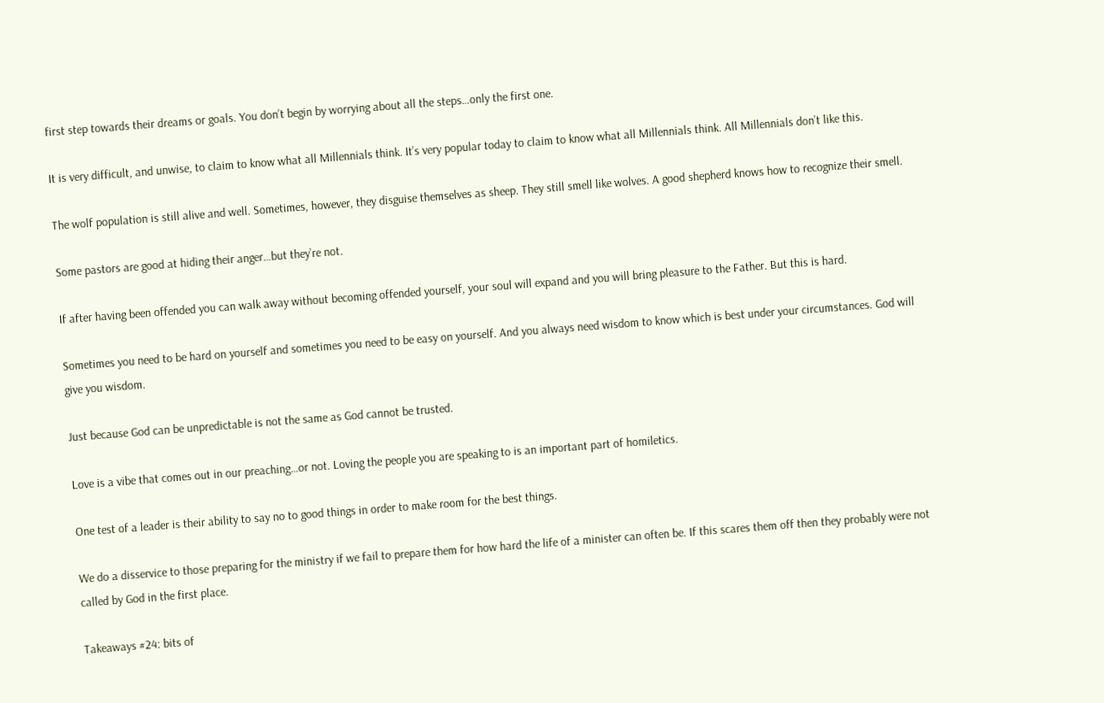first step towards their dreams or goals. You don’t begin by worrying about all the steps…only the first one.

It is very difficult, and unwise, to claim to know what all Millennials think. It’s very popular today to claim to know what all Millennials think. All Millennials don’t like this.

The wolf population is still alive and well. Sometimes, however, they disguise themselves as sheep. They still smell like wolves. A good shepherd knows how to recognize their smell.

Some pastors are good at hiding their anger…but they’re not.

If after having been offended you can walk away without becoming offended yourself, your soul will expand and you will bring pleasure to the Father. But this is hard.

Sometimes you need to be hard on yourself and sometimes you need to be easy on yourself. And you always need wisdom to know which is best under your circumstances. God will give you wisdom.

Just because God can be unpredictable is not the same as God cannot be trusted.

Love is a vibe that comes out in our preaching…or not. Loving the people you are speaking to is an important part of homiletics.

One test of a leader is their ability to say no to good things in order to make room for the best things.

We do a disservice to those preparing for the ministry if we fail to prepare them for how hard the life of a minister can often be. If this scares them off then they probably were not called by God in the first place.

Takeaways #24: bits of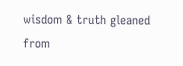wisdom & truth gleaned from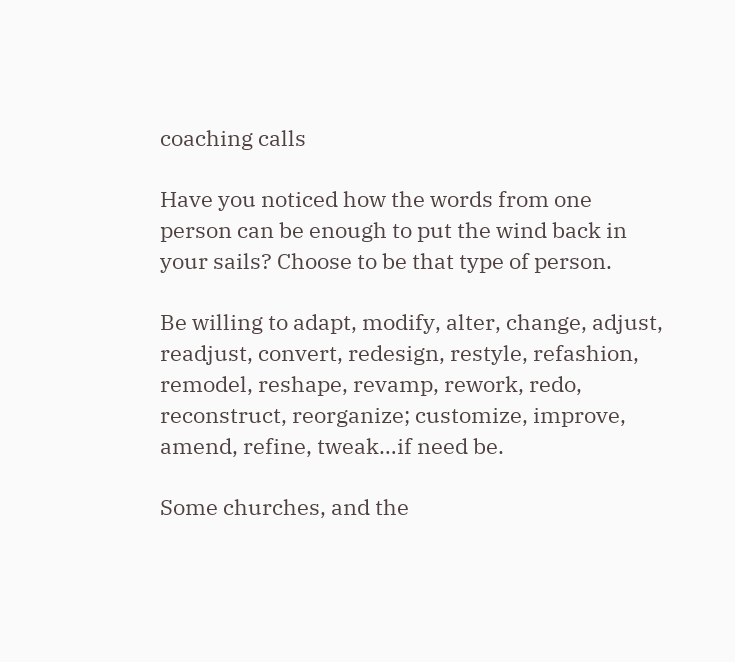coaching calls

Have you noticed how the words from one person can be enough to put the wind back in your sails? Choose to be that type of person.

Be willing to adapt, modify, alter, change, adjust, readjust, convert, redesign, restyle, refashion, remodel, reshape, revamp, rework, redo, reconstruct, reorganize; customize, improve, amend, refine, tweak…if need be.

Some churches, and the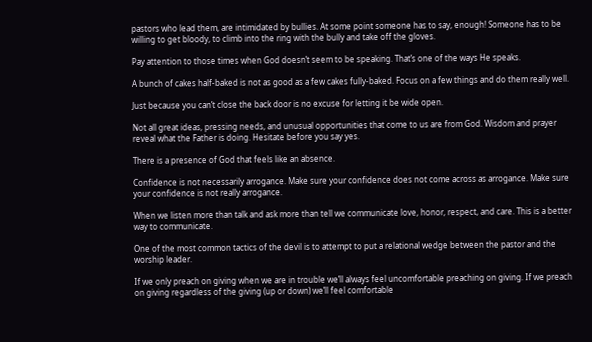pastors who lead them, are intimidated by bullies. At some point someone has to say, enough! Someone has to be willing to get bloody, to climb into the ring with the bully and take off the gloves.

Pay attention to those times when God doesn’t seem to be speaking. That’s one of the ways He speaks.

A bunch of cakes half-baked is not as good as a few cakes fully-baked. Focus on a few things and do them really well.

Just because you can’t close the back door is no excuse for letting it be wide open.

Not all great ideas, pressing needs, and unusual opportunities that come to us are from God. Wisdom and prayer reveal what the Father is doing. Hesitate before you say yes.

There is a presence of God that feels like an absence.

Confidence is not necessarily arrogance. Make sure your confidence does not come across as arrogance. Make sure your confidence is not really arrogance.

When we listen more than talk and ask more than tell we communicate love, honor, respect, and care. This is a better way to communicate.

One of the most common tactics of the devil is to attempt to put a relational wedge between the pastor and the worship leader.

If we only preach on giving when we are in trouble we’ll always feel uncomfortable preaching on giving. If we preach on giving regardless of the giving (up or down) we’ll feel comfortable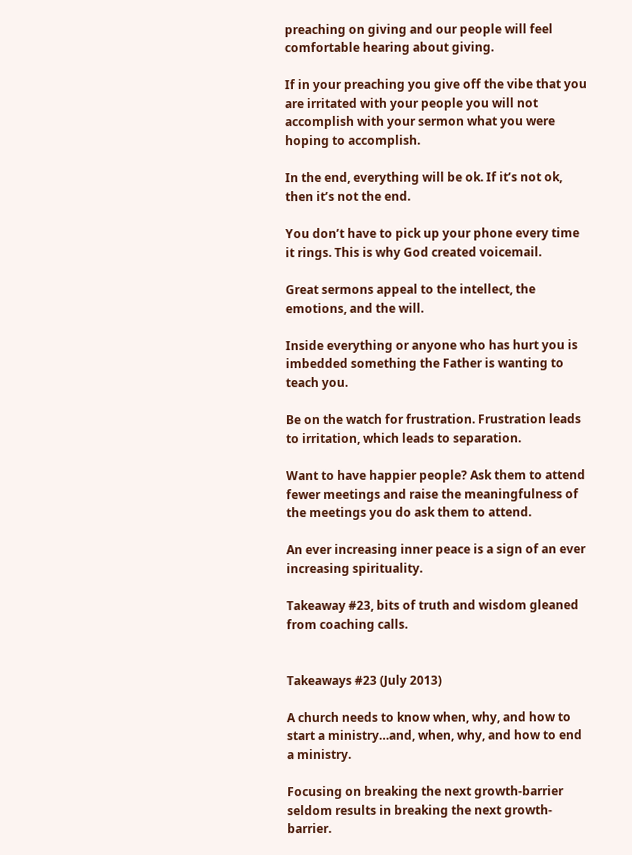preaching on giving and our people will feel comfortable hearing about giving.

If in your preaching you give off the vibe that you are irritated with your people you will not accomplish with your sermon what you were hoping to accomplish.

In the end, everything will be ok. If it’s not ok, then it’s not the end.

You don’t have to pick up your phone every time it rings. This is why God created voicemail.

Great sermons appeal to the intellect, the emotions, and the will.

Inside everything or anyone who has hurt you is imbedded something the Father is wanting to teach you.

Be on the watch for frustration. Frustration leads to irritation, which leads to separation.

Want to have happier people? Ask them to attend fewer meetings and raise the meaningfulness of the meetings you do ask them to attend.

An ever increasing inner peace is a sign of an ever increasing spirituality.

Takeaway #23, bits of truth and wisdom gleaned from coaching calls.


Takeaways #23 (July 2013)

A church needs to know when, why, and how to start a ministry…and, when, why, and how to end a ministry.

Focusing on breaking the next growth-barrier seldom results in breaking the next growth-barrier.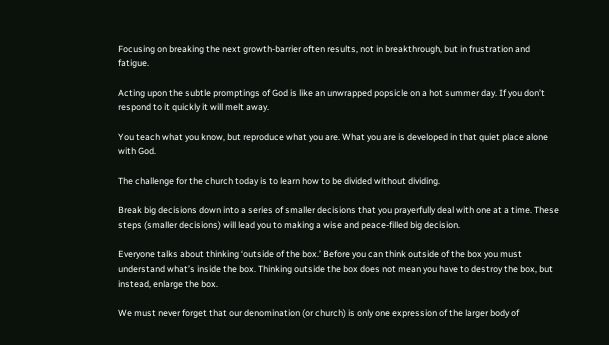Focusing on breaking the next growth-barrier often results, not in breakthrough, but in frustration and fatigue.

Acting upon the subtle promptings of God is like an unwrapped popsicle on a hot summer day. If you don’t respond to it quickly it will melt away.

You teach what you know, but reproduce what you are. What you are is developed in that quiet place alone with God.

The challenge for the church today is to learn how to be divided without dividing.

Break big decisions down into a series of smaller decisions that you prayerfully deal with one at a time. These steps (smaller decisions) will lead you to making a wise and peace-filled big decision.

Everyone talks about thinking ‘outside of the box.’ Before you can think outside of the box you must understand what’s inside the box. Thinking outside the box does not mean you have to destroy the box, but instead, enlarge the box.

We must never forget that our denomination (or church) is only one expression of the larger body of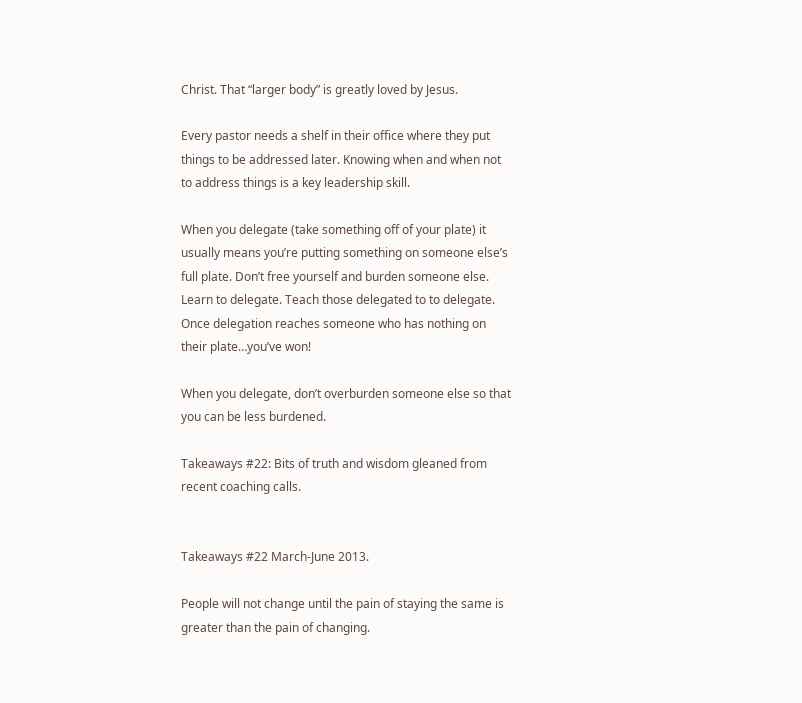Christ. That “larger body” is greatly loved by Jesus.

Every pastor needs a shelf in their office where they put things to be addressed later. Knowing when and when not to address things is a key leadership skill.

When you delegate (take something off of your plate) it usually means you’re putting something on someone else’s full plate. Don’t free yourself and burden someone else. Learn to delegate. Teach those delegated to to delegate. Once delegation reaches someone who has nothing on their plate…you’ve won!

When you delegate, don’t overburden someone else so that you can be less burdened.

Takeaways #22: Bits of truth and wisdom gleaned from recent coaching calls.


Takeaways #22 March-June 2013.

People will not change until the pain of staying the same is greater than the pain of changing.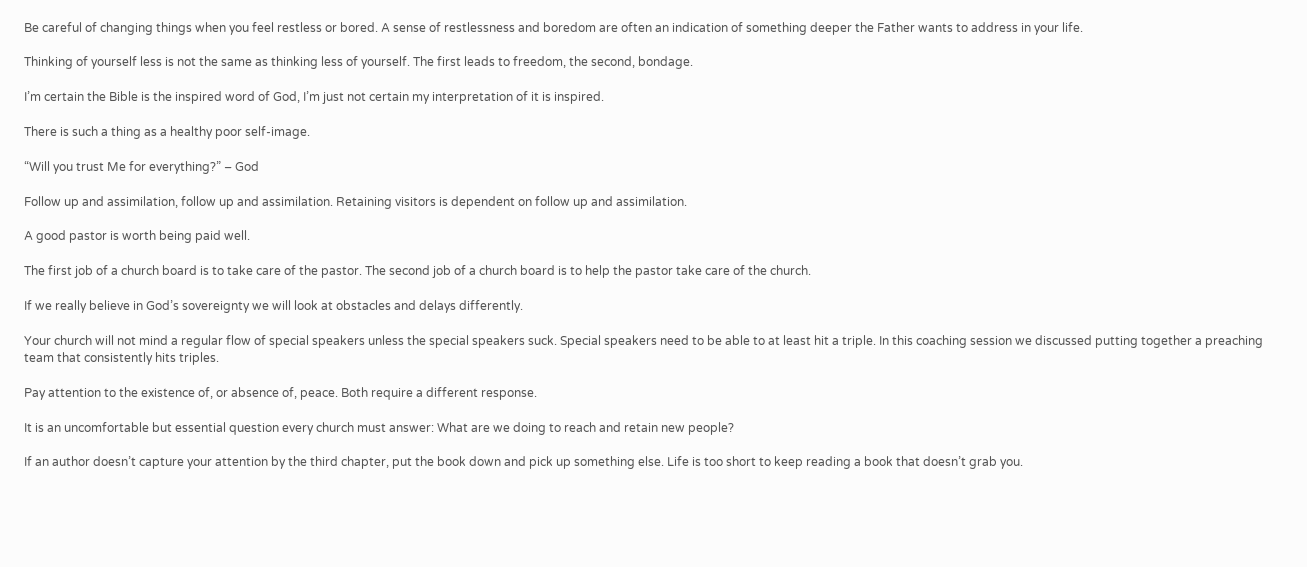Be careful of changing things when you feel restless or bored. A sense of restlessness and boredom are often an indication of something deeper the Father wants to address in your life.

Thinking of yourself less is not the same as thinking less of yourself. The first leads to freedom, the second, bondage.

I’m certain the Bible is the inspired word of God, I’m just not certain my interpretation of it is inspired.

There is such a thing as a healthy poor self-image.

“Will you trust Me for everything?” – God

Follow up and assimilation, follow up and assimilation. Retaining visitors is dependent on follow up and assimilation.

A good pastor is worth being paid well.

The first job of a church board is to take care of the pastor. The second job of a church board is to help the pastor take care of the church.

If we really believe in God’s sovereignty we will look at obstacles and delays differently.

Your church will not mind a regular flow of special speakers unless the special speakers suck. Special speakers need to be able to at least hit a triple. In this coaching session we discussed putting together a preaching team that consistently hits triples.

Pay attention to the existence of, or absence of, peace. Both require a different response.

It is an uncomfortable but essential question every church must answer: What are we doing to reach and retain new people?

If an author doesn’t capture your attention by the third chapter, put the book down and pick up something else. Life is too short to keep reading a book that doesn’t grab you.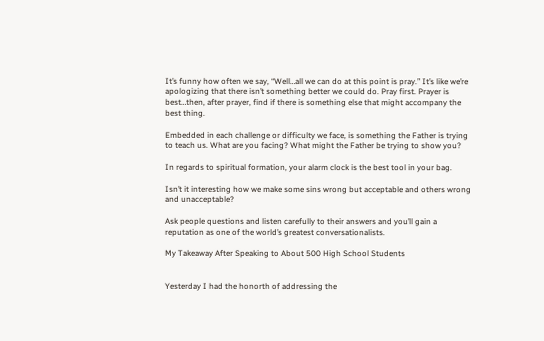It’s funny how often we say, “Well…all we can do at this point is pray.” It’s like we’re apologizing that there isn’t something better we could do. Pray first. Prayer is best…then, after prayer, find if there is something else that might accompany the best thing.

Embedded in each challenge or difficulty we face, is something the Father is trying to teach us. What are you facing? What might the Father be trying to show you?

In regards to spiritual formation, your alarm clock is the best tool in your bag.

Isn’t it interesting how we make some sins wrong but acceptable and others wrong and unacceptable?

Ask people questions and listen carefully to their answers and you’ll gain a reputation as one of the world’s greatest conversationalists.

My Takeaway After Speaking to About 500 High School Students


Yesterday I had the honorth of addressing the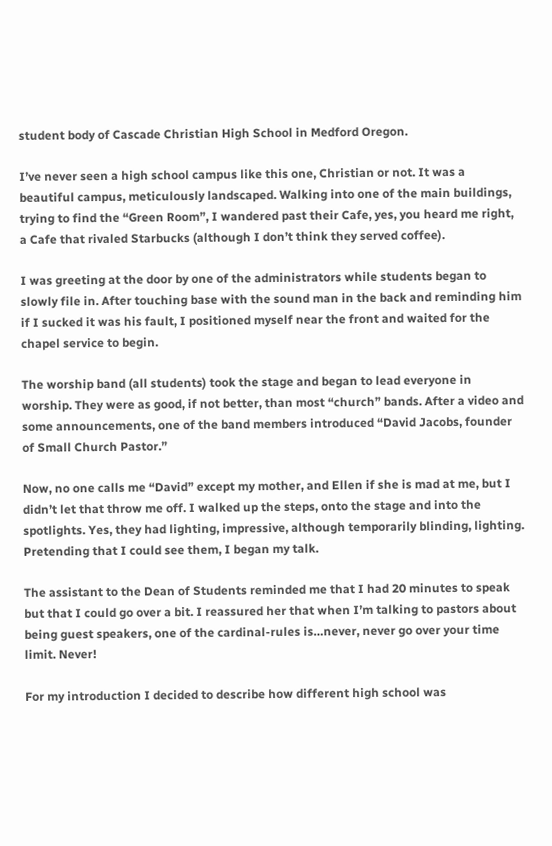student body of Cascade Christian High School in Medford Oregon.

I’ve never seen a high school campus like this one, Christian or not. It was a beautiful campus, meticulously landscaped. Walking into one of the main buildings, trying to find the “Green Room”, I wandered past their Cafe, yes, you heard me right, a Cafe that rivaled Starbucks (although I don’t think they served coffee).

I was greeting at the door by one of the administrators while students began to slowly file in. After touching base with the sound man in the back and reminding him if I sucked it was his fault, I positioned myself near the front and waited for the chapel service to begin.

The worship band (all students) took the stage and began to lead everyone in worship. They were as good, if not better, than most “church” bands. After a video and some announcements, one of the band members introduced “David Jacobs, founder of Small Church Pastor.”

Now, no one calls me “David” except my mother, and Ellen if she is mad at me, but I didn’t let that throw me off. I walked up the steps, onto the stage and into the spotlights. Yes, they had lighting, impressive, although temporarily blinding, lighting. Pretending that I could see them, I began my talk.

The assistant to the Dean of Students reminded me that I had 20 minutes to speak but that I could go over a bit. I reassured her that when I’m talking to pastors about being guest speakers, one of the cardinal-rules is…never, never go over your time limit. Never!

For my introduction I decided to describe how different high school was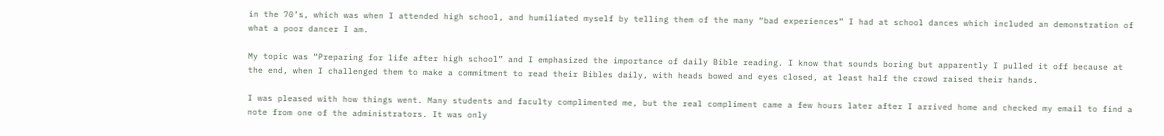in the 70’s, which was when I attended high school, and humiliated myself by telling them of the many “bad experiences” I had at school dances which included an demonstration of what a poor dancer I am.

My topic was “Preparing for life after high school” and I emphasized the importance of daily Bible reading. I know that sounds boring but apparently I pulled it off because at the end, when I challenged them to make a commitment to read their Bibles daily, with heads bowed and eyes closed, at least half the crowd raised their hands.

I was pleased with how things went. Many students and faculty complimented me, but the real compliment came a few hours later after I arrived home and checked my email to find a note from one of the administrators. It was only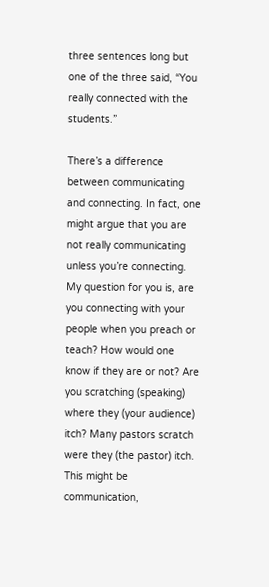three sentences long but one of the three said, “You really connected with the students.”

There’s a difference between communicating and connecting. In fact, one might argue that you are not really communicating unless you’re connecting. My question for you is, are you connecting with your people when you preach or teach? How would one know if they are or not? Are you scratching (speaking) where they (your audience) itch? Many pastors scratch were they (the pastor) itch. This might be communication,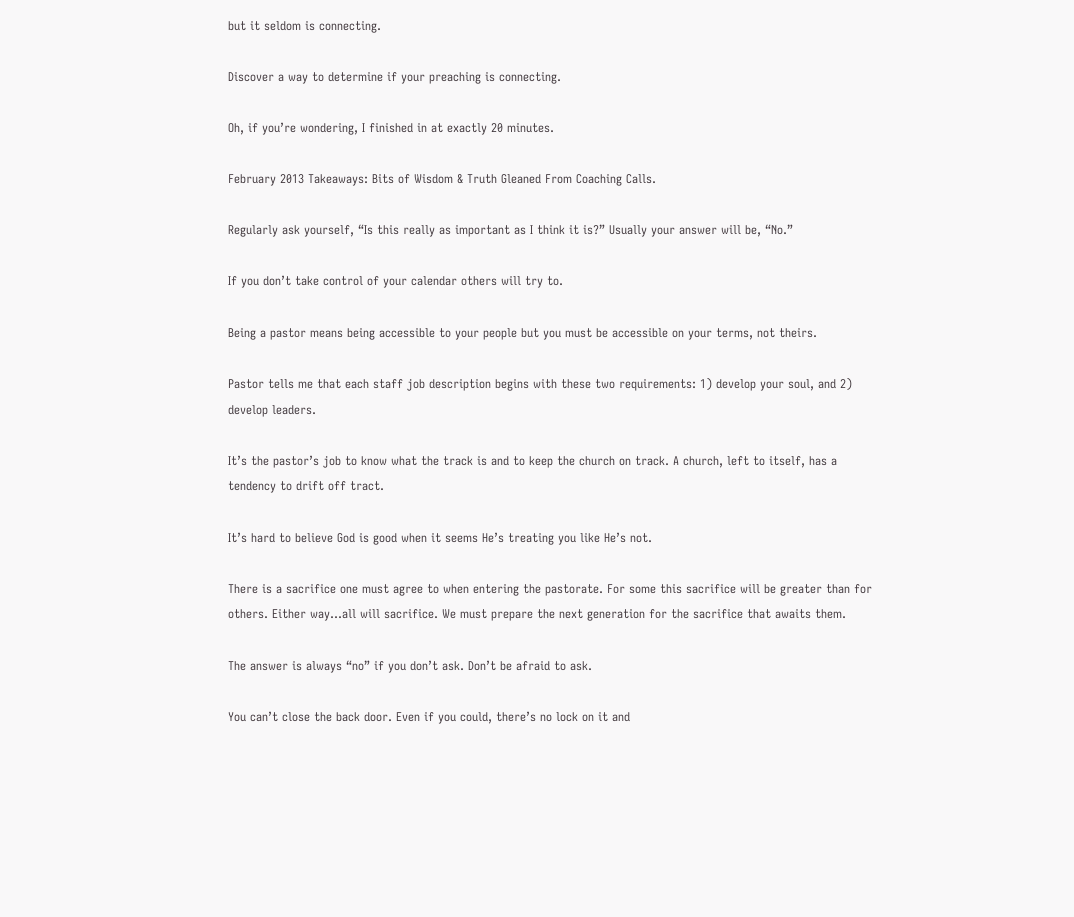but it seldom is connecting.

Discover a way to determine if your preaching is connecting.

Oh, if you’re wondering, I finished in at exactly 20 minutes.

February 2013 Takeaways: Bits of Wisdom & Truth Gleaned From Coaching Calls.

Regularly ask yourself, “Is this really as important as I think it is?” Usually your answer will be, “No.”

If you don’t take control of your calendar others will try to.

Being a pastor means being accessible to your people but you must be accessible on your terms, not theirs.

Pastor tells me that each staff job description begins with these two requirements: 1) develop your soul, and 2) develop leaders.

It’s the pastor’s job to know what the track is and to keep the church on track. A church, left to itself, has a tendency to drift off tract.

It’s hard to believe God is good when it seems He’s treating you like He’s not.

There is a sacrifice one must agree to when entering the pastorate. For some this sacrifice will be greater than for others. Either way…all will sacrifice. We must prepare the next generation for the sacrifice that awaits them.

The answer is always “no” if you don’t ask. Don’t be afraid to ask.

You can’t close the back door. Even if you could, there’s no lock on it and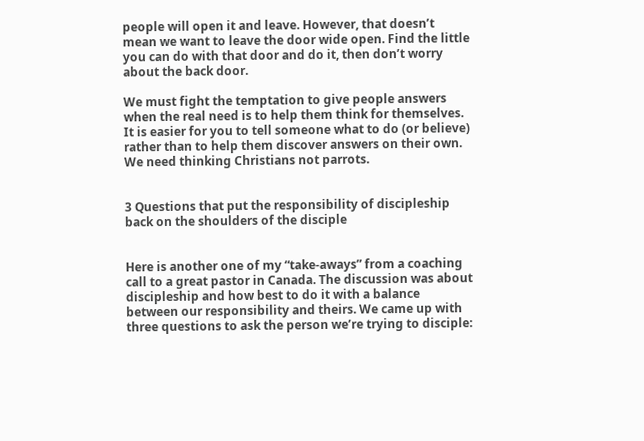people will open it and leave. However, that doesn’t mean we want to leave the door wide open. Find the little you can do with that door and do it, then don’t worry about the back door.

We must fight the temptation to give people answers when the real need is to help them think for themselves. It is easier for you to tell someone what to do (or believe) rather than to help them discover answers on their own. We need thinking Christians not parrots.


3 Questions that put the responsibility of discipleship back on the shoulders of the disciple


Here is another one of my “take-aways” from a coaching call to a great pastor in Canada. The discussion was about discipleship and how best to do it with a balance between our responsibility and theirs. We came up with three questions to ask the person we’re trying to disciple: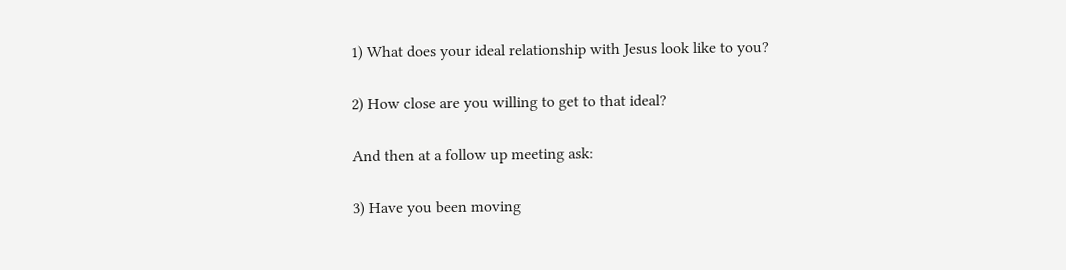1) What does your ideal relationship with Jesus look like to you?

2) How close are you willing to get to that ideal?

And then at a follow up meeting ask:

3) Have you been moving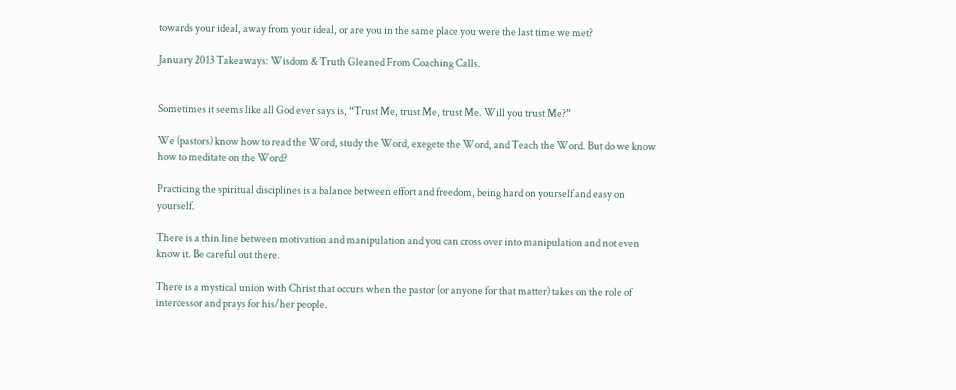towards your ideal, away from your ideal, or are you in the same place you were the last time we met?

January 2013 Takeaways: Wisdom & Truth Gleaned From Coaching Calls.


Sometimes it seems like all God ever says is, “Trust Me, trust Me, trust Me. Will you trust Me?”

We (pastors) know how to read the Word, study the Word, exegete the Word, and Teach the Word. But do we know how to meditate on the Word?

Practicing the spiritual disciplines is a balance between effort and freedom, being hard on yourself and easy on yourself.

There is a thin line between motivation and manipulation and you can cross over into manipulation and not even know it. Be careful out there.

There is a mystical union with Christ that occurs when the pastor (or anyone for that matter) takes on the role of intercessor and prays for his/her people.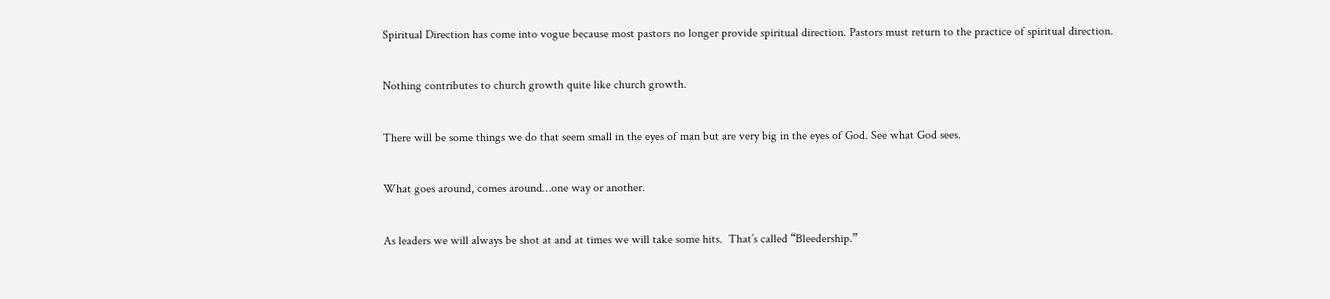Spiritual Direction has come into vogue because most pastors no longer provide spiritual direction. Pastors must return to the practice of spiritual direction.

Nothing contributes to church growth quite like church growth.

There will be some things we do that seem small in the eyes of man but are very big in the eyes of God. See what God sees.

What goes around, comes around…one way or another.

As leaders we will always be shot at and at times we will take some hits.  That’s called “Bleedership.”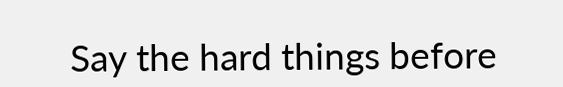Say the hard things before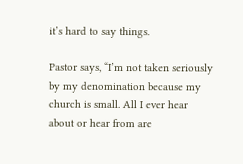it’s hard to say things.

Pastor says, “I’m not taken seriously by my denomination because my church is small. All I ever hear about or hear from are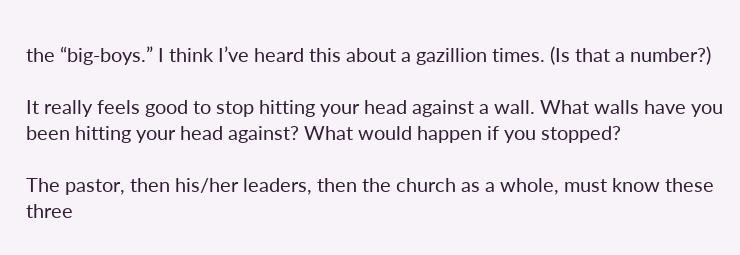the “big-boys.” I think I’ve heard this about a gazillion times. (Is that a number?)

It really feels good to stop hitting your head against a wall. What walls have you been hitting your head against? What would happen if you stopped?

The pastor, then his/her leaders, then the church as a whole, must know these three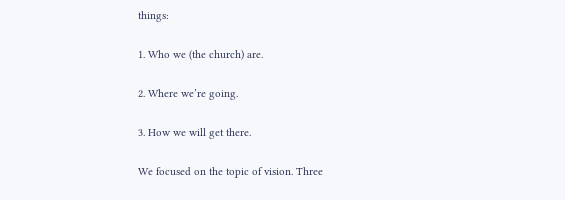things:

1. Who we (the church) are.

2. Where we’re going.

3. How we will get there.

We focused on the topic of vision. Three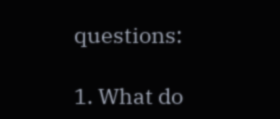questions:

1. What do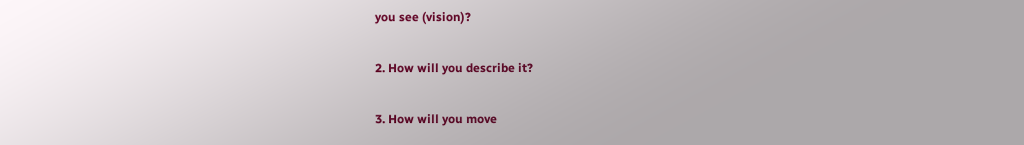you see (vision)?

2. How will you describe it?

3. How will you move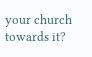your church towards it?